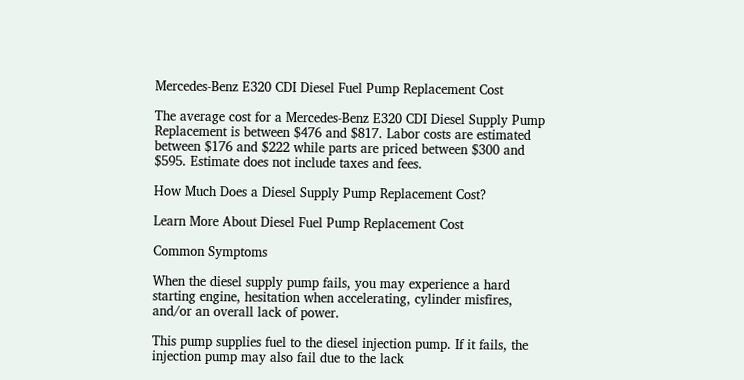Mercedes-Benz E320 CDI Diesel Fuel Pump Replacement Cost

The average cost for a Mercedes-Benz E320 CDI Diesel Supply Pump Replacement is between $476 and $817. Labor costs are estimated between $176 and $222 while parts are priced between $300 and $595. Estimate does not include taxes and fees.

How Much Does a Diesel Supply Pump Replacement Cost?

Learn More About Diesel Fuel Pump Replacement Cost

Common Symptoms

When the diesel supply pump fails, you may experience a hard starting engine, hesitation when accelerating, cylinder misfires, and/or an overall lack of power.

This pump supplies fuel to the diesel injection pump. If it fails, the injection pump may also fail due to the lack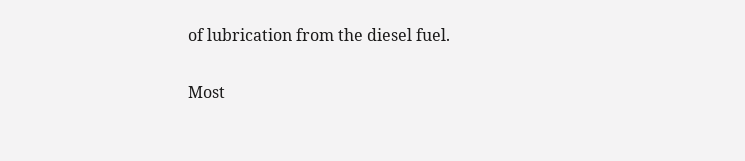of lubrication from the diesel fuel.

Most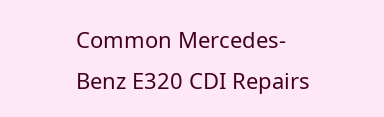Common Mercedes-Benz E320 CDI Repairs